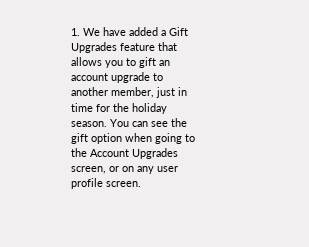1. We have added a Gift Upgrades feature that allows you to gift an account upgrade to another member, just in time for the holiday season. You can see the gift option when going to the Account Upgrades screen, or on any user profile screen.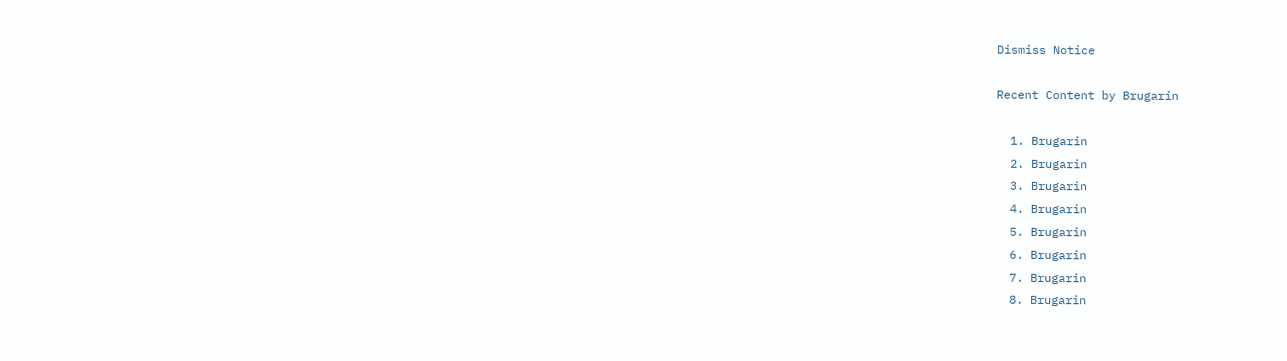Dismiss Notice

Recent Content by Brugarin

  1. Brugarin
  2. Brugarin
  3. Brugarin
  4. Brugarin
  5. Brugarin
  6. Brugarin
  7. Brugarin
  8. Brugarin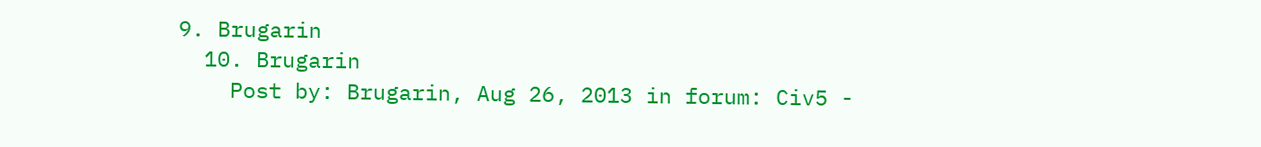9. Brugarin
  10. Brugarin
    Post by: Brugarin, Aug 26, 2013 in forum: Civ5 -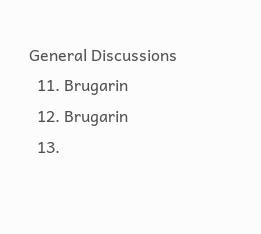General Discussions
  11. Brugarin
  12. Brugarin
  13.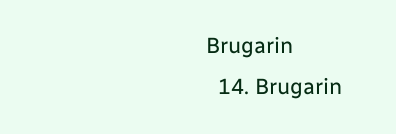Brugarin
  14. Brugarin